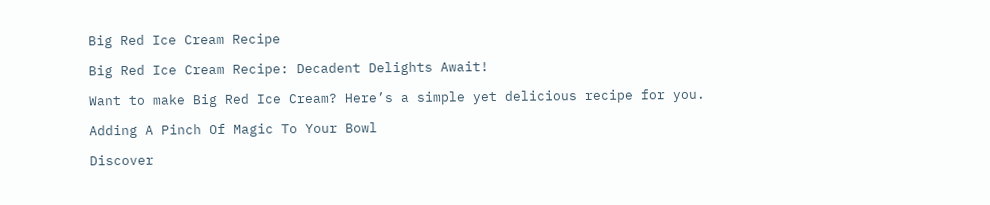Big Red Ice Cream Recipe

Big Red Ice Cream Recipe: Decadent Delights Await!

Want to make Big Red Ice Cream? Here’s a simple yet delicious recipe for you.

Adding A Pinch Of Magic To Your Bowl

Discover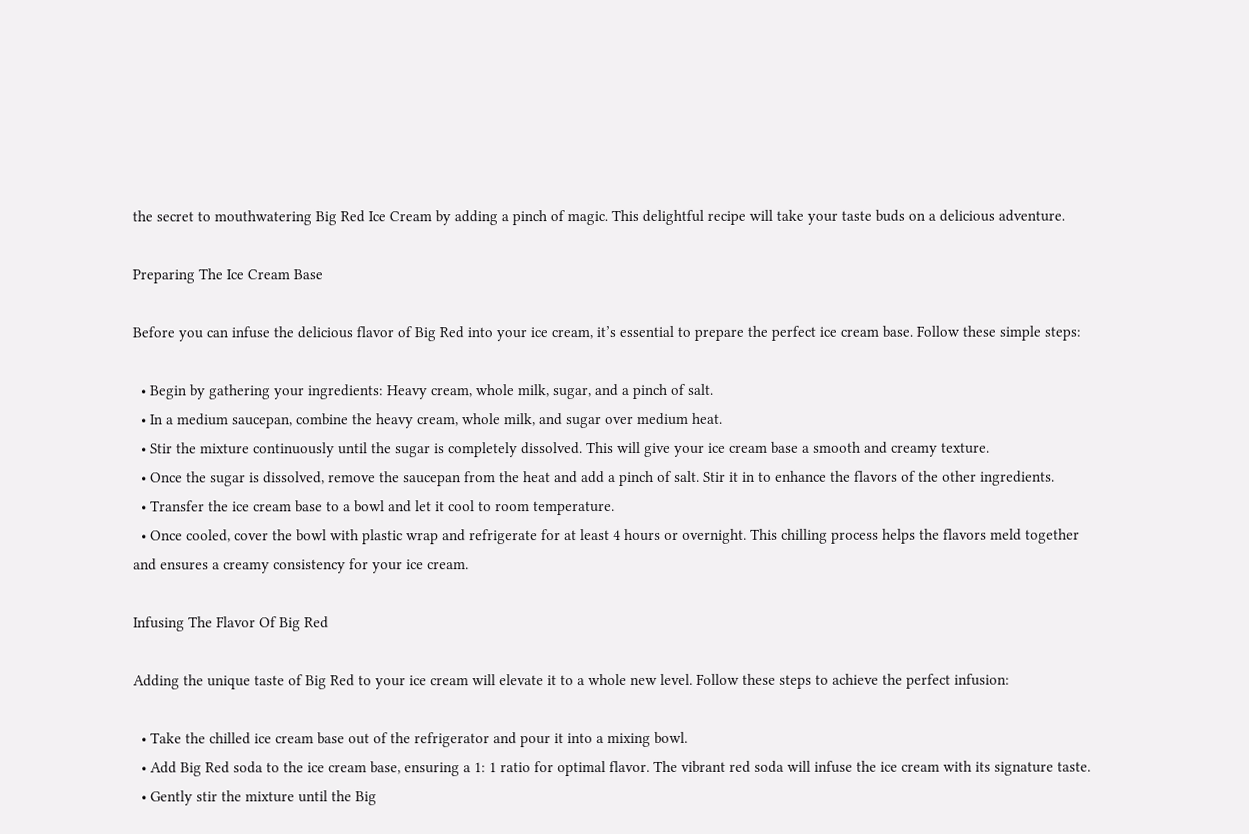the secret to mouthwatering Big Red Ice Cream by adding a pinch of magic. This delightful recipe will take your taste buds on a delicious adventure.

Preparing The Ice Cream Base

Before you can infuse the delicious flavor of Big Red into your ice cream, it’s essential to prepare the perfect ice cream base. Follow these simple steps:

  • Begin by gathering your ingredients: Heavy cream, whole milk, sugar, and a pinch of salt.
  • In a medium saucepan, combine the heavy cream, whole milk, and sugar over medium heat.
  • Stir the mixture continuously until the sugar is completely dissolved. This will give your ice cream base a smooth and creamy texture.
  • Once the sugar is dissolved, remove the saucepan from the heat and add a pinch of salt. Stir it in to enhance the flavors of the other ingredients.
  • Transfer the ice cream base to a bowl and let it cool to room temperature.
  • Once cooled, cover the bowl with plastic wrap and refrigerate for at least 4 hours or overnight. This chilling process helps the flavors meld together and ensures a creamy consistency for your ice cream.

Infusing The Flavor Of Big Red

Adding the unique taste of Big Red to your ice cream will elevate it to a whole new level. Follow these steps to achieve the perfect infusion:

  • Take the chilled ice cream base out of the refrigerator and pour it into a mixing bowl.
  • Add Big Red soda to the ice cream base, ensuring a 1: 1 ratio for optimal flavor. The vibrant red soda will infuse the ice cream with its signature taste.
  • Gently stir the mixture until the Big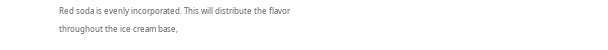Red soda is evenly incorporated. This will distribute the flavor throughout the ice cream base,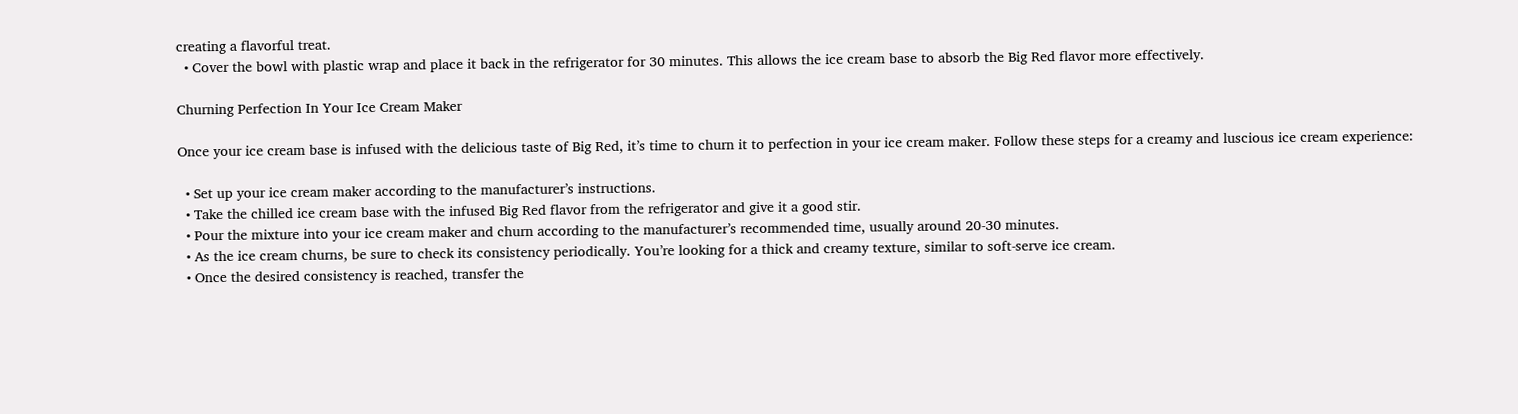creating a flavorful treat.
  • Cover the bowl with plastic wrap and place it back in the refrigerator for 30 minutes. This allows the ice cream base to absorb the Big Red flavor more effectively.

Churning Perfection In Your Ice Cream Maker

Once your ice cream base is infused with the delicious taste of Big Red, it’s time to churn it to perfection in your ice cream maker. Follow these steps for a creamy and luscious ice cream experience:

  • Set up your ice cream maker according to the manufacturer’s instructions.
  • Take the chilled ice cream base with the infused Big Red flavor from the refrigerator and give it a good stir.
  • Pour the mixture into your ice cream maker and churn according to the manufacturer’s recommended time, usually around 20-30 minutes.
  • As the ice cream churns, be sure to check its consistency periodically. You’re looking for a thick and creamy texture, similar to soft-serve ice cream.
  • Once the desired consistency is reached, transfer the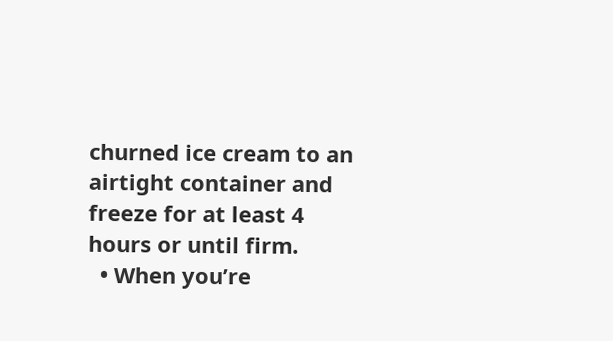churned ice cream to an airtight container and freeze for at least 4 hours or until firm.
  • When you’re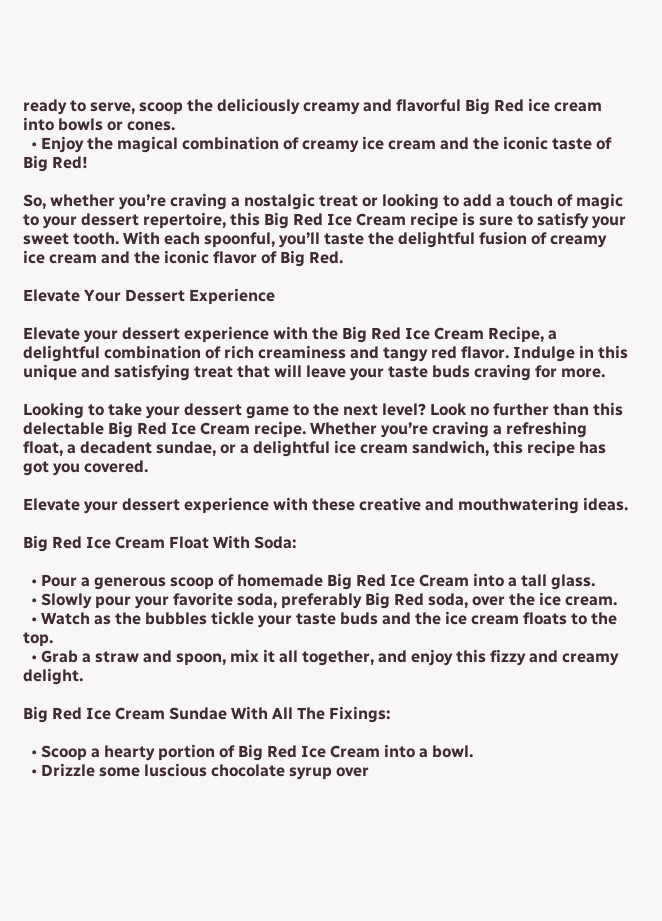ready to serve, scoop the deliciously creamy and flavorful Big Red ice cream into bowls or cones.
  • Enjoy the magical combination of creamy ice cream and the iconic taste of Big Red!

So, whether you’re craving a nostalgic treat or looking to add a touch of magic to your dessert repertoire, this Big Red Ice Cream recipe is sure to satisfy your sweet tooth. With each spoonful, you’ll taste the delightful fusion of creamy ice cream and the iconic flavor of Big Red.

Elevate Your Dessert Experience

Elevate your dessert experience with the Big Red Ice Cream Recipe, a delightful combination of rich creaminess and tangy red flavor. Indulge in this unique and satisfying treat that will leave your taste buds craving for more.

Looking to take your dessert game to the next level? Look no further than this delectable Big Red Ice Cream recipe. Whether you’re craving a refreshing float, a decadent sundae, or a delightful ice cream sandwich, this recipe has got you covered.

Elevate your dessert experience with these creative and mouthwatering ideas.

Big Red Ice Cream Float With Soda:

  • Pour a generous scoop of homemade Big Red Ice Cream into a tall glass.
  • Slowly pour your favorite soda, preferably Big Red soda, over the ice cream.
  • Watch as the bubbles tickle your taste buds and the ice cream floats to the top.
  • Grab a straw and spoon, mix it all together, and enjoy this fizzy and creamy delight.

Big Red Ice Cream Sundae With All The Fixings:

  • Scoop a hearty portion of Big Red Ice Cream into a bowl.
  • Drizzle some luscious chocolate syrup over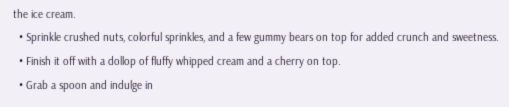the ice cream.
  • Sprinkle crushed nuts, colorful sprinkles, and a few gummy bears on top for added crunch and sweetness.
  • Finish it off with a dollop of fluffy whipped cream and a cherry on top.
  • Grab a spoon and indulge in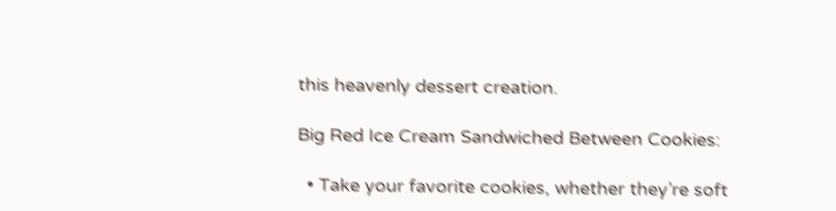this heavenly dessert creation.

Big Red Ice Cream Sandwiched Between Cookies:

  • Take your favorite cookies, whether they’re soft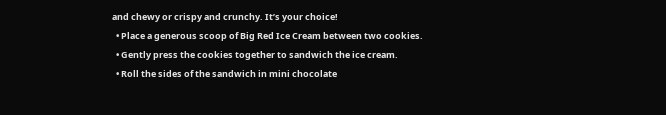and chewy or crispy and crunchy. It’s your choice!
  • Place a generous scoop of Big Red Ice Cream between two cookies.
  • Gently press the cookies together to sandwich the ice cream.
  • Roll the sides of the sandwich in mini chocolate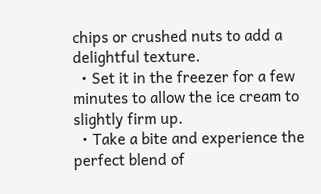chips or crushed nuts to add a delightful texture.
  • Set it in the freezer for a few minutes to allow the ice cream to slightly firm up.
  • Take a bite and experience the perfect blend of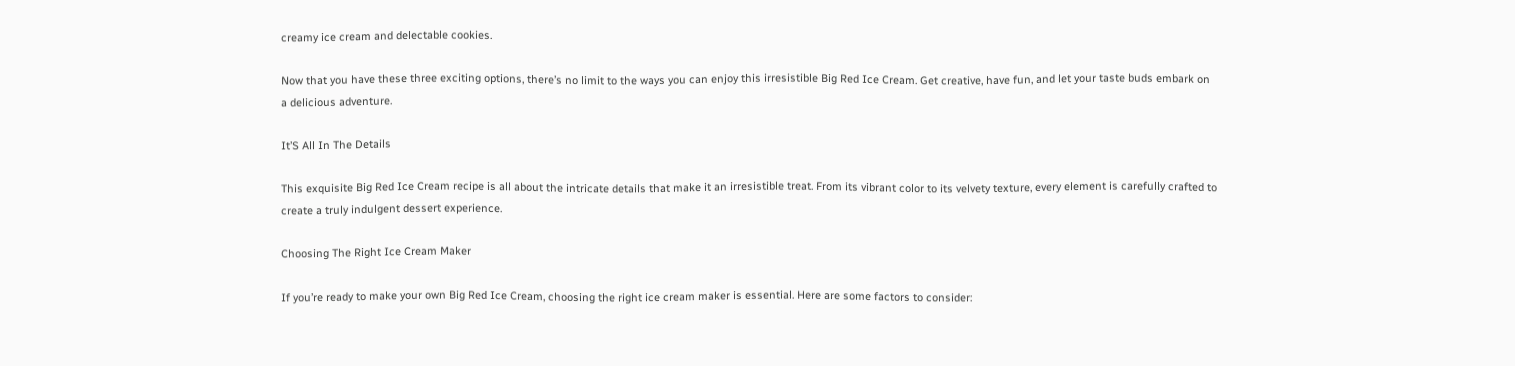creamy ice cream and delectable cookies.

Now that you have these three exciting options, there’s no limit to the ways you can enjoy this irresistible Big Red Ice Cream. Get creative, have fun, and let your taste buds embark on a delicious adventure.

It’S All In The Details

This exquisite Big Red Ice Cream recipe is all about the intricate details that make it an irresistible treat. From its vibrant color to its velvety texture, every element is carefully crafted to create a truly indulgent dessert experience.

Choosing The Right Ice Cream Maker

If you’re ready to make your own Big Red Ice Cream, choosing the right ice cream maker is essential. Here are some factors to consider: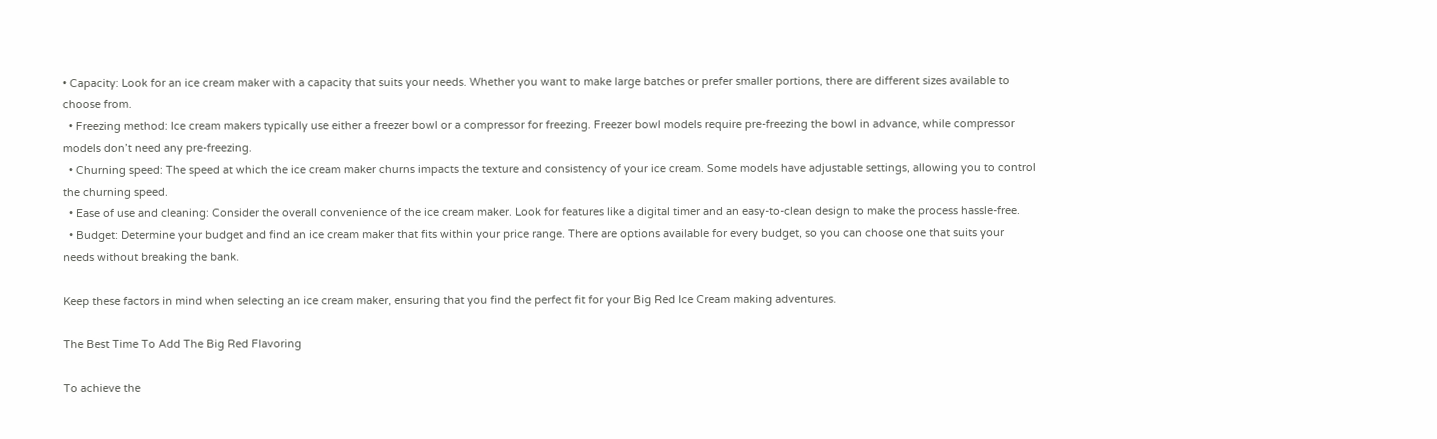• Capacity: Look for an ice cream maker with a capacity that suits your needs. Whether you want to make large batches or prefer smaller portions, there are different sizes available to choose from.
  • Freezing method: Ice cream makers typically use either a freezer bowl or a compressor for freezing. Freezer bowl models require pre-freezing the bowl in advance, while compressor models don’t need any pre-freezing.
  • Churning speed: The speed at which the ice cream maker churns impacts the texture and consistency of your ice cream. Some models have adjustable settings, allowing you to control the churning speed.
  • Ease of use and cleaning: Consider the overall convenience of the ice cream maker. Look for features like a digital timer and an easy-to-clean design to make the process hassle-free.
  • Budget: Determine your budget and find an ice cream maker that fits within your price range. There are options available for every budget, so you can choose one that suits your needs without breaking the bank.

Keep these factors in mind when selecting an ice cream maker, ensuring that you find the perfect fit for your Big Red Ice Cream making adventures.

The Best Time To Add The Big Red Flavoring

To achieve the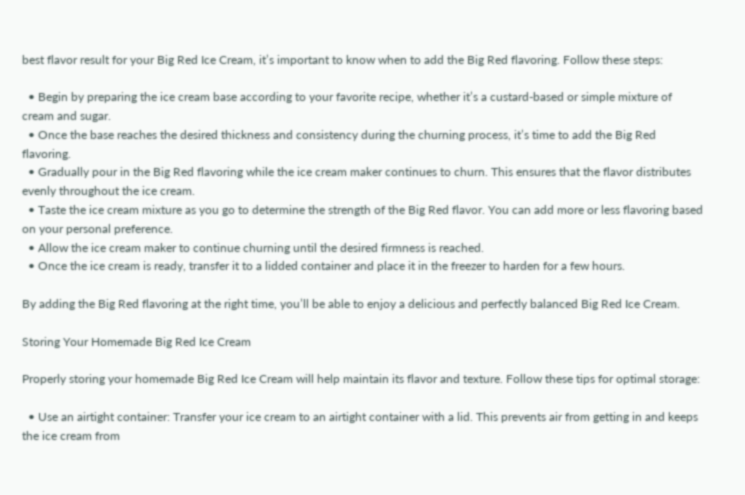best flavor result for your Big Red Ice Cream, it’s important to know when to add the Big Red flavoring. Follow these steps:

  • Begin by preparing the ice cream base according to your favorite recipe, whether it’s a custard-based or simple mixture of cream and sugar.
  • Once the base reaches the desired thickness and consistency during the churning process, it’s time to add the Big Red flavoring.
  • Gradually pour in the Big Red flavoring while the ice cream maker continues to churn. This ensures that the flavor distributes evenly throughout the ice cream.
  • Taste the ice cream mixture as you go to determine the strength of the Big Red flavor. You can add more or less flavoring based on your personal preference.
  • Allow the ice cream maker to continue churning until the desired firmness is reached.
  • Once the ice cream is ready, transfer it to a lidded container and place it in the freezer to harden for a few hours.

By adding the Big Red flavoring at the right time, you’ll be able to enjoy a delicious and perfectly balanced Big Red Ice Cream.

Storing Your Homemade Big Red Ice Cream

Properly storing your homemade Big Red Ice Cream will help maintain its flavor and texture. Follow these tips for optimal storage:

  • Use an airtight container: Transfer your ice cream to an airtight container with a lid. This prevents air from getting in and keeps the ice cream from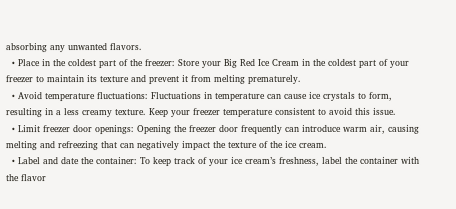absorbing any unwanted flavors.
  • Place in the coldest part of the freezer: Store your Big Red Ice Cream in the coldest part of your freezer to maintain its texture and prevent it from melting prematurely.
  • Avoid temperature fluctuations: Fluctuations in temperature can cause ice crystals to form, resulting in a less creamy texture. Keep your freezer temperature consistent to avoid this issue.
  • Limit freezer door openings: Opening the freezer door frequently can introduce warm air, causing melting and refreezing that can negatively impact the texture of the ice cream.
  • Label and date the container: To keep track of your ice cream’s freshness, label the container with the flavor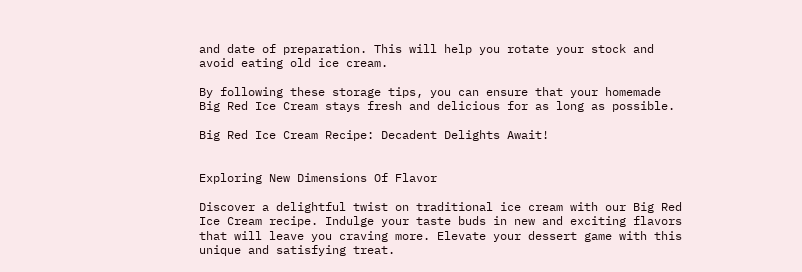and date of preparation. This will help you rotate your stock and avoid eating old ice cream.

By following these storage tips, you can ensure that your homemade Big Red Ice Cream stays fresh and delicious for as long as possible.

Big Red Ice Cream Recipe: Decadent Delights Await!


Exploring New Dimensions Of Flavor

Discover a delightful twist on traditional ice cream with our Big Red Ice Cream recipe. Indulge your taste buds in new and exciting flavors that will leave you craving more. Elevate your dessert game with this unique and satisfying treat.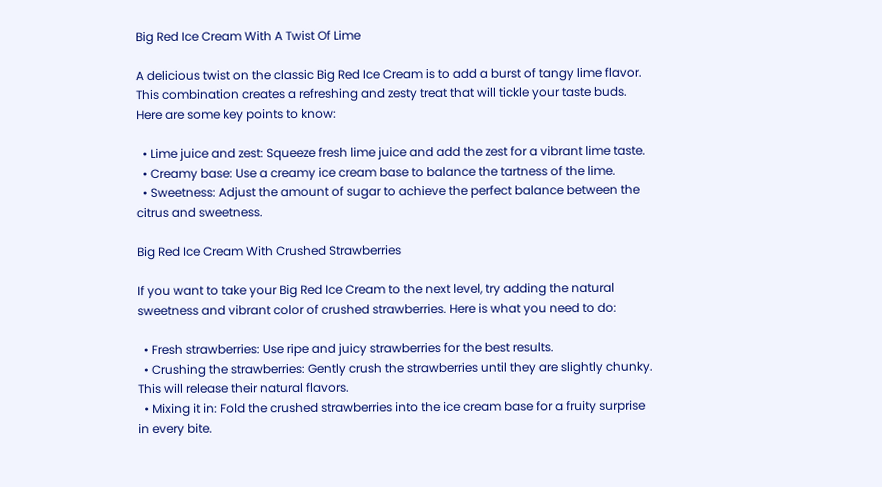Big Red Ice Cream With A Twist Of Lime

A delicious twist on the classic Big Red Ice Cream is to add a burst of tangy lime flavor. This combination creates a refreshing and zesty treat that will tickle your taste buds. Here are some key points to know:

  • Lime juice and zest: Squeeze fresh lime juice and add the zest for a vibrant lime taste.
  • Creamy base: Use a creamy ice cream base to balance the tartness of the lime.
  • Sweetness: Adjust the amount of sugar to achieve the perfect balance between the citrus and sweetness.

Big Red Ice Cream With Crushed Strawberries

If you want to take your Big Red Ice Cream to the next level, try adding the natural sweetness and vibrant color of crushed strawberries. Here is what you need to do:

  • Fresh strawberries: Use ripe and juicy strawberries for the best results.
  • Crushing the strawberries: Gently crush the strawberries until they are slightly chunky. This will release their natural flavors.
  • Mixing it in: Fold the crushed strawberries into the ice cream base for a fruity surprise in every bite.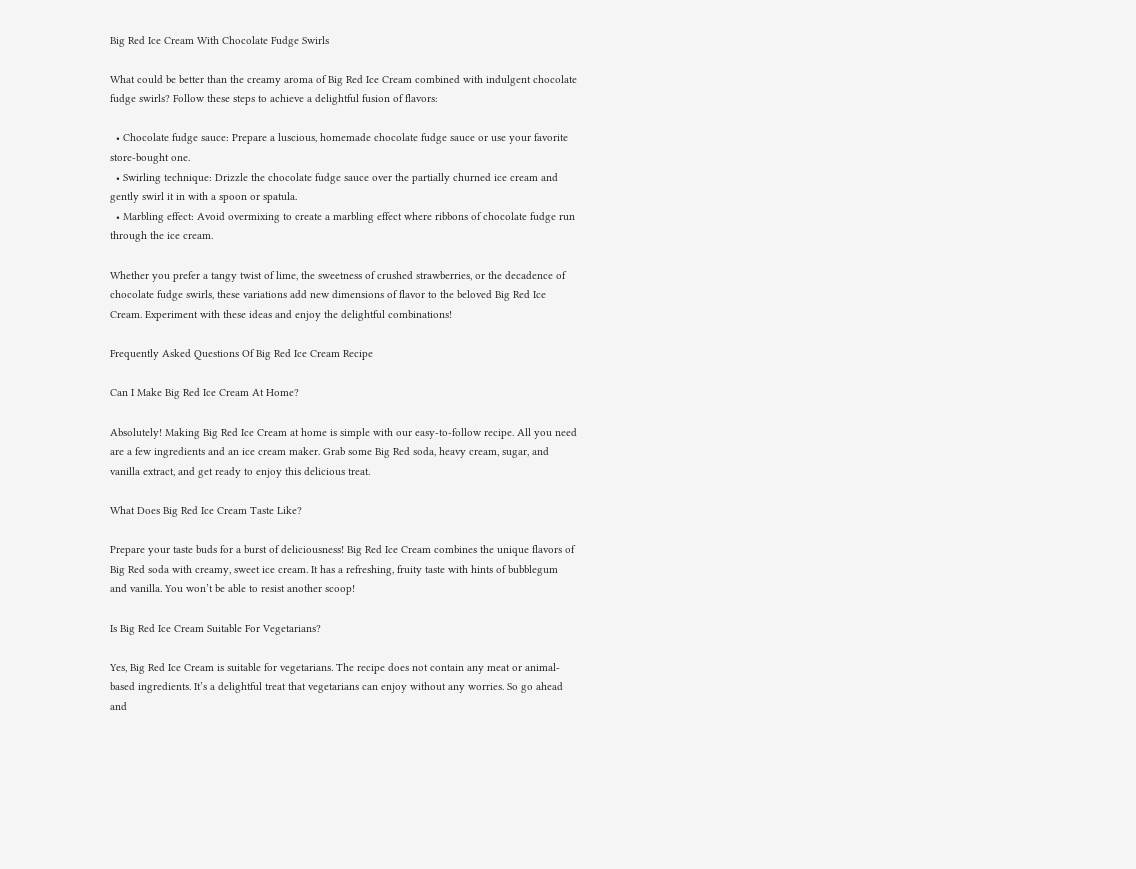Big Red Ice Cream With Chocolate Fudge Swirls

What could be better than the creamy aroma of Big Red Ice Cream combined with indulgent chocolate fudge swirls? Follow these steps to achieve a delightful fusion of flavors:

  • Chocolate fudge sauce: Prepare a luscious, homemade chocolate fudge sauce or use your favorite store-bought one.
  • Swirling technique: Drizzle the chocolate fudge sauce over the partially churned ice cream and gently swirl it in with a spoon or spatula.
  • Marbling effect: Avoid overmixing to create a marbling effect where ribbons of chocolate fudge run through the ice cream.

Whether you prefer a tangy twist of lime, the sweetness of crushed strawberries, or the decadence of chocolate fudge swirls, these variations add new dimensions of flavor to the beloved Big Red Ice Cream. Experiment with these ideas and enjoy the delightful combinations!

Frequently Asked Questions Of Big Red Ice Cream Recipe

Can I Make Big Red Ice Cream At Home?

Absolutely! Making Big Red Ice Cream at home is simple with our easy-to-follow recipe. All you need are a few ingredients and an ice cream maker. Grab some Big Red soda, heavy cream, sugar, and vanilla extract, and get ready to enjoy this delicious treat.

What Does Big Red Ice Cream Taste Like?

Prepare your taste buds for a burst of deliciousness! Big Red Ice Cream combines the unique flavors of Big Red soda with creamy, sweet ice cream. It has a refreshing, fruity taste with hints of bubblegum and vanilla. You won’t be able to resist another scoop!

Is Big Red Ice Cream Suitable For Vegetarians?

Yes, Big Red Ice Cream is suitable for vegetarians. The recipe does not contain any meat or animal-based ingredients. It’s a delightful treat that vegetarians can enjoy without any worries. So go ahead and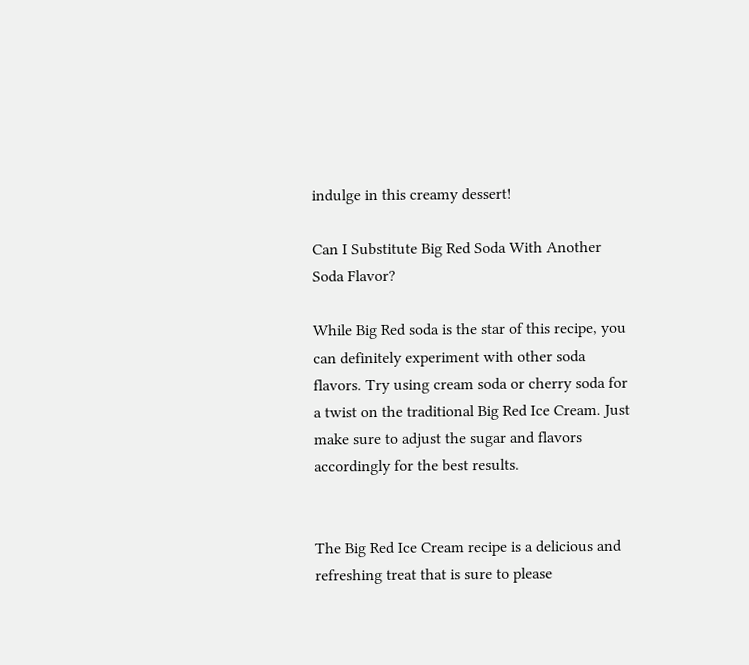indulge in this creamy dessert!

Can I Substitute Big Red Soda With Another Soda Flavor?

While Big Red soda is the star of this recipe, you can definitely experiment with other soda flavors. Try using cream soda or cherry soda for a twist on the traditional Big Red Ice Cream. Just make sure to adjust the sugar and flavors accordingly for the best results.


The Big Red Ice Cream recipe is a delicious and refreshing treat that is sure to please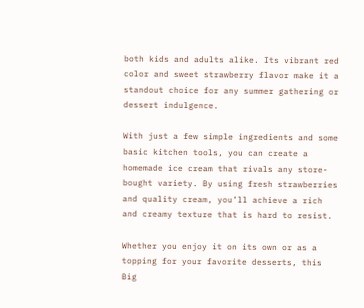both kids and adults alike. Its vibrant red color and sweet strawberry flavor make it a standout choice for any summer gathering or dessert indulgence.

With just a few simple ingredients and some basic kitchen tools, you can create a homemade ice cream that rivals any store-bought variety. By using fresh strawberries and quality cream, you’ll achieve a rich and creamy texture that is hard to resist.

Whether you enjoy it on its own or as a topping for your favorite desserts, this Big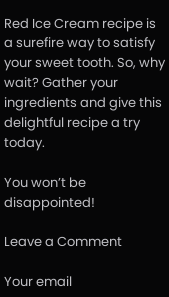Red Ice Cream recipe is a surefire way to satisfy your sweet tooth. So, why wait? Gather your ingredients and give this delightful recipe a try today.

You won’t be disappointed!

Leave a Comment

Your email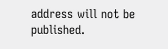address will not be published.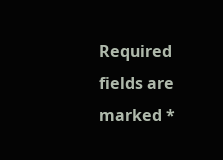Required fields are marked *